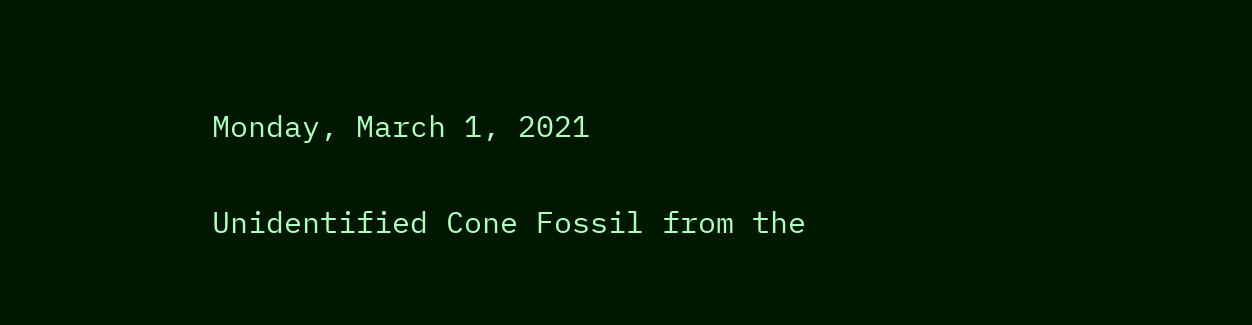Monday, March 1, 2021

Unidentified Cone Fossil from the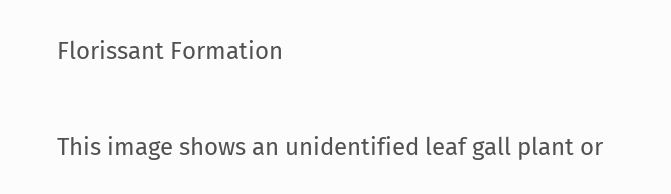Florissant Formation

This image shows an unidentified leaf gall plant or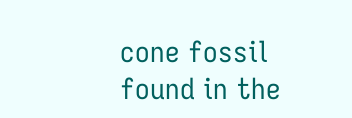cone fossil found in the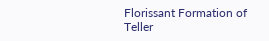Florissant Formation of Teller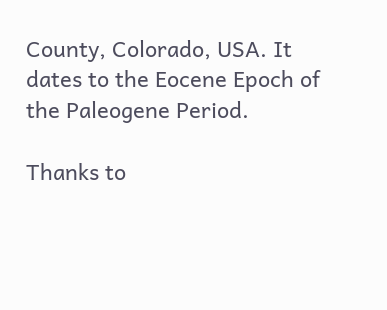County, Colorado, USA. It dates to the Eocene Epoch of the Paleogene Period.

Thanks to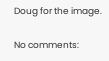Doug for the image.

No comments: